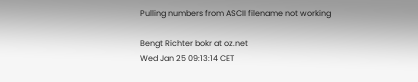Pulling numbers from ASCII filename not working

Bengt Richter bokr at oz.net
Wed Jan 25 09:13:14 CET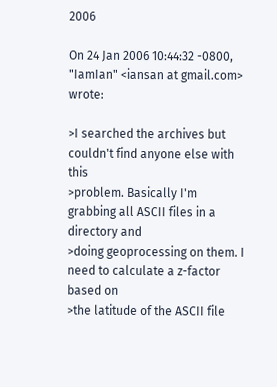2006

On 24 Jan 2006 10:44:32 -0800, "IamIan" <iansan at gmail.com> wrote:

>I searched the archives but couldn't find anyone else with this
>problem. Basically I'm grabbing all ASCII files in a directory and
>doing geoprocessing on them. I need to calculate a z-factor based on
>the latitude of the ASCII file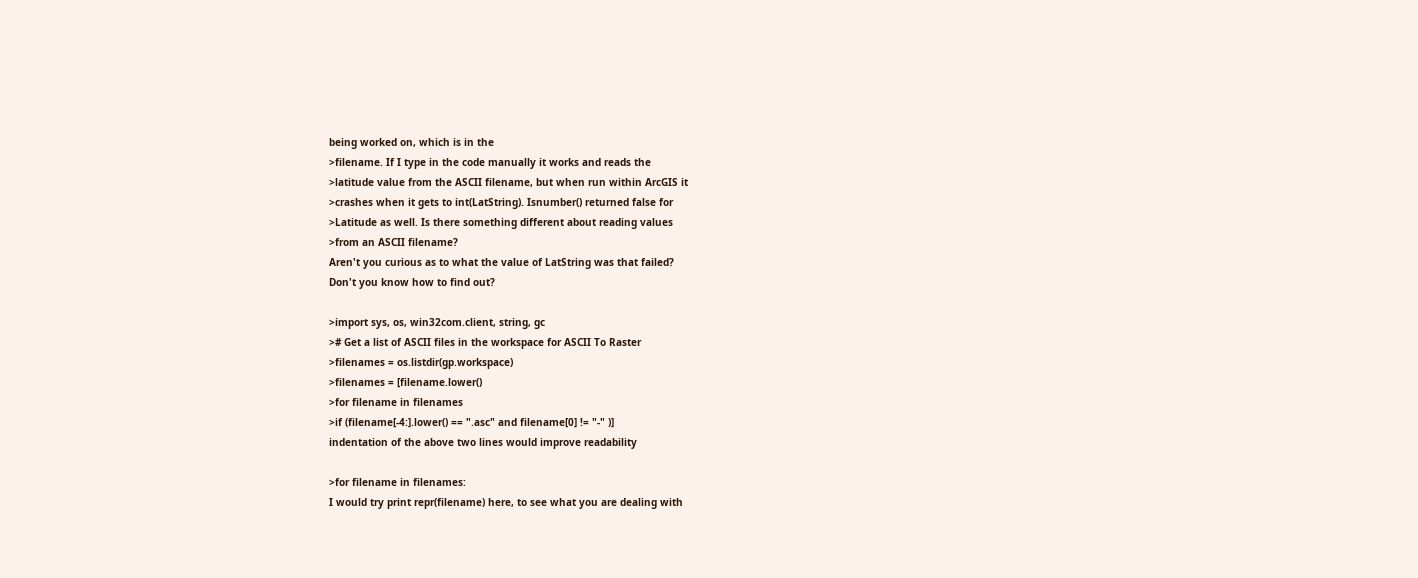being worked on, which is in the
>filename. If I type in the code manually it works and reads the
>latitude value from the ASCII filename, but when run within ArcGIS it
>crashes when it gets to int(LatString). Isnumber() returned false for
>Latitude as well. Is there something different about reading values
>from an ASCII filename?
Aren't you curious as to what the value of LatString was that failed?
Don't you know how to find out?

>import sys, os, win32com.client, string, gc
># Get a list of ASCII files in the workspace for ASCII To Raster
>filenames = os.listdir(gp.workspace)
>filenames = [filename.lower()
>for filename in filenames
>if (filename[-4:].lower() == ".asc" and filename[0] != "-" )]
indentation of the above two lines would improve readability

>for filename in filenames:
I would try print repr(filename) here, to see what you are dealing with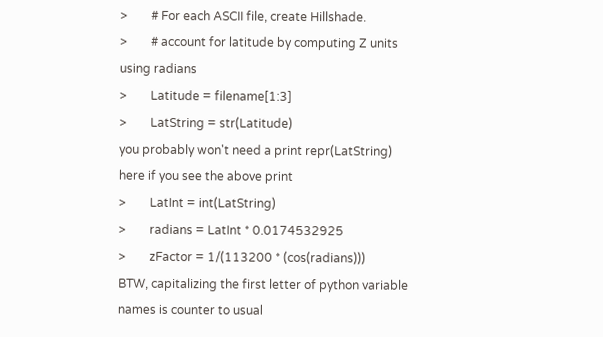>        # For each ASCII file, create Hillshade.
>        # account for latitude by computing Z units using radians
>        Latitude = filename[1:3]
>        LatString = str(Latitude)
you probably won't need a print repr(LatString) here if you see the above print
>        LatInt = int(LatString)
>        radians = LatInt * 0.0174532925
>        zFactor = 1/(113200 * (cos(radians)))
BTW, capitalizing the first letter of python variable names is counter to usual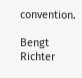convention.

Bengt Richter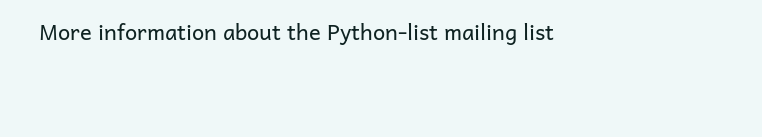More information about the Python-list mailing list